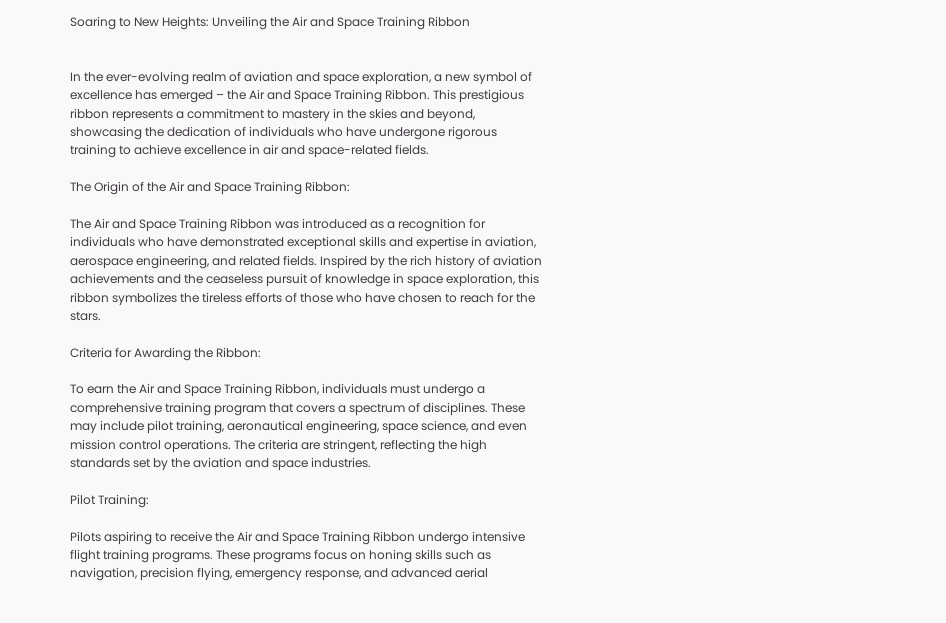Soaring to New Heights: Unveiling the Air and Space Training Ribbon


In the ever-evolving realm of aviation and space exploration, a new symbol of excellence has emerged – the Air and Space Training Ribbon. This prestigious ribbon represents a commitment to mastery in the skies and beyond, showcasing the dedication of individuals who have undergone rigorous training to achieve excellence in air and space-related fields.

The Origin of the Air and Space Training Ribbon:

The Air and Space Training Ribbon was introduced as a recognition for individuals who have demonstrated exceptional skills and expertise in aviation, aerospace engineering, and related fields. Inspired by the rich history of aviation achievements and the ceaseless pursuit of knowledge in space exploration, this ribbon symbolizes the tireless efforts of those who have chosen to reach for the stars.

Criteria for Awarding the Ribbon:

To earn the Air and Space Training Ribbon, individuals must undergo a comprehensive training program that covers a spectrum of disciplines. These may include pilot training, aeronautical engineering, space science, and even mission control operations. The criteria are stringent, reflecting the high standards set by the aviation and space industries.

Pilot Training:

Pilots aspiring to receive the Air and Space Training Ribbon undergo intensive flight training programs. These programs focus on honing skills such as navigation, precision flying, emergency response, and advanced aerial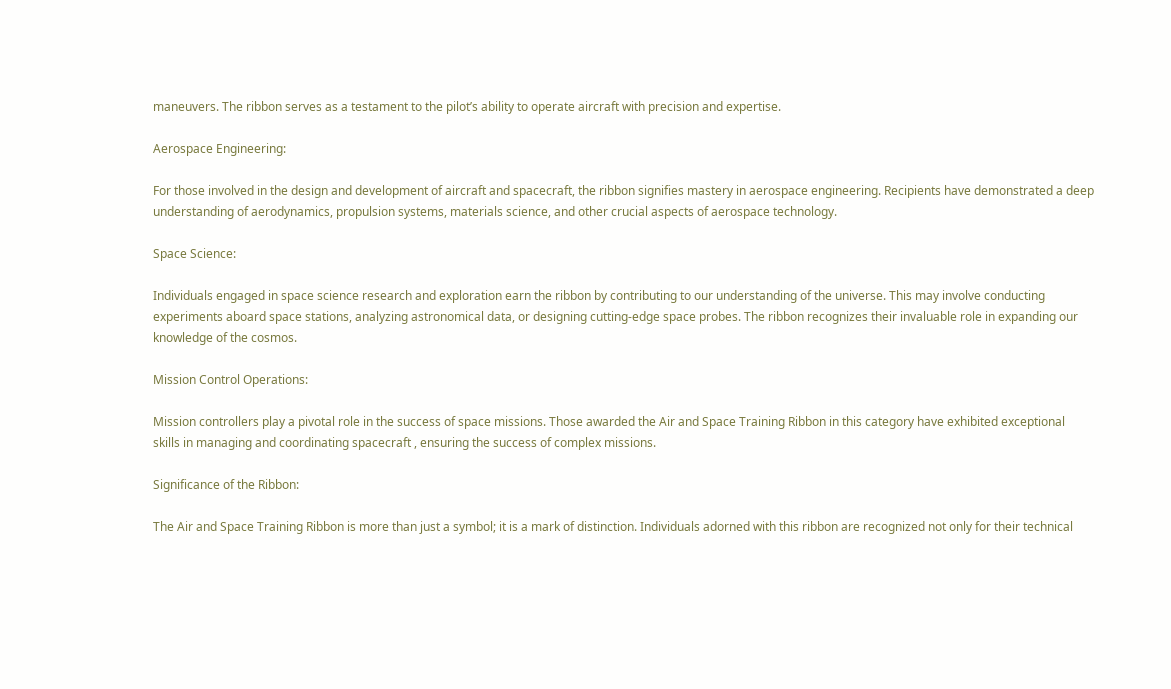maneuvers. The ribbon serves as a testament to the pilot’s ability to operate aircraft with precision and expertise.

Aerospace Engineering:

For those involved in the design and development of aircraft and spacecraft, the ribbon signifies mastery in aerospace engineering. Recipients have demonstrated a deep understanding of aerodynamics, propulsion systems, materials science, and other crucial aspects of aerospace technology.

Space Science:

Individuals engaged in space science research and exploration earn the ribbon by contributing to our understanding of the universe. This may involve conducting experiments aboard space stations, analyzing astronomical data, or designing cutting-edge space probes. The ribbon recognizes their invaluable role in expanding our knowledge of the cosmos.

Mission Control Operations:

Mission controllers play a pivotal role in the success of space missions. Those awarded the Air and Space Training Ribbon in this category have exhibited exceptional skills in managing and coordinating spacecraft , ensuring the success of complex missions.

Significance of the Ribbon:

The Air and Space Training Ribbon is more than just a symbol; it is a mark of distinction. Individuals adorned with this ribbon are recognized not only for their technical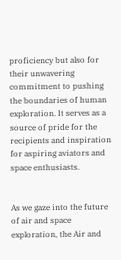proficiency but also for their unwavering commitment to pushing the boundaries of human exploration. It serves as a source of pride for the recipients and inspiration for aspiring aviators and space enthusiasts.


As we gaze into the future of air and space exploration, the Air and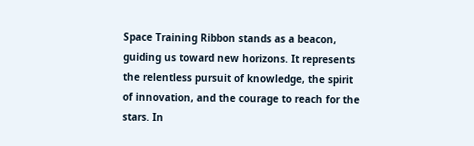Space Training Ribbon stands as a beacon, guiding us toward new horizons. It represents the relentless pursuit of knowledge, the spirit of innovation, and the courage to reach for the stars. In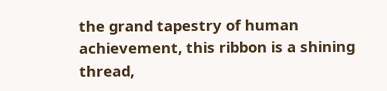the grand tapestry of human achievement, this ribbon is a shining thread,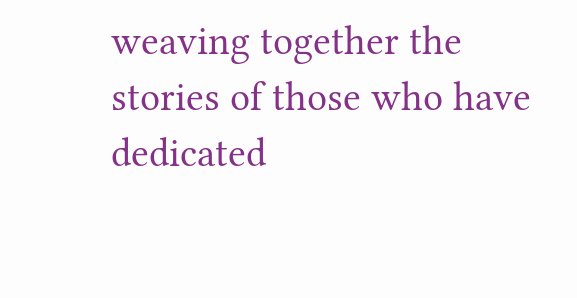weaving together the stories of those who have dedicated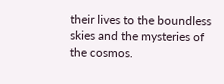their lives to the boundless skies and the mysteries of the cosmos.